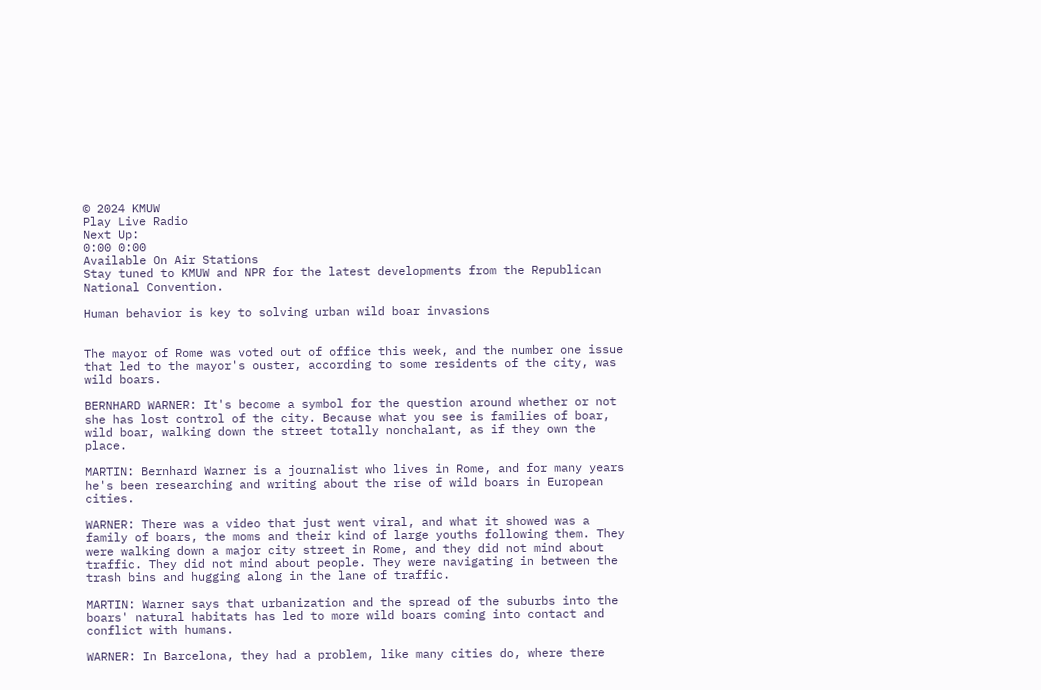© 2024 KMUW
Play Live Radio
Next Up:
0:00 0:00
Available On Air Stations
Stay tuned to KMUW and NPR for the latest developments from the Republican National Convention.

Human behavior is key to solving urban wild boar invasions


The mayor of Rome was voted out of office this week, and the number one issue that led to the mayor's ouster, according to some residents of the city, was wild boars.

BERNHARD WARNER: It's become a symbol for the question around whether or not she has lost control of the city. Because what you see is families of boar, wild boar, walking down the street totally nonchalant, as if they own the place.

MARTIN: Bernhard Warner is a journalist who lives in Rome, and for many years he's been researching and writing about the rise of wild boars in European cities.

WARNER: There was a video that just went viral, and what it showed was a family of boars, the moms and their kind of large youths following them. They were walking down a major city street in Rome, and they did not mind about traffic. They did not mind about people. They were navigating in between the trash bins and hugging along in the lane of traffic.

MARTIN: Warner says that urbanization and the spread of the suburbs into the boars' natural habitats has led to more wild boars coming into contact and conflict with humans.

WARNER: In Barcelona, they had a problem, like many cities do, where there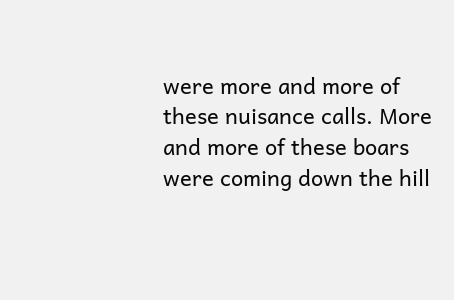were more and more of these nuisance calls. More and more of these boars were coming down the hill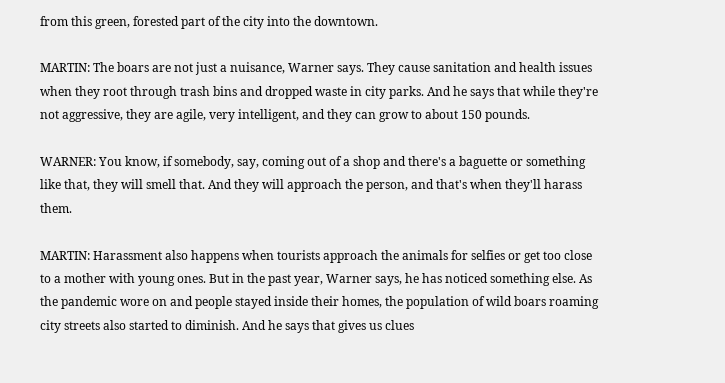from this green, forested part of the city into the downtown.

MARTIN: The boars are not just a nuisance, Warner says. They cause sanitation and health issues when they root through trash bins and dropped waste in city parks. And he says that while they're not aggressive, they are agile, very intelligent, and they can grow to about 150 pounds.

WARNER: You know, if somebody, say, coming out of a shop and there's a baguette or something like that, they will smell that. And they will approach the person, and that's when they'll harass them.

MARTIN: Harassment also happens when tourists approach the animals for selfies or get too close to a mother with young ones. But in the past year, Warner says, he has noticed something else. As the pandemic wore on and people stayed inside their homes, the population of wild boars roaming city streets also started to diminish. And he says that gives us clues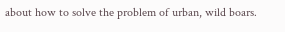about how to solve the problem of urban, wild boars.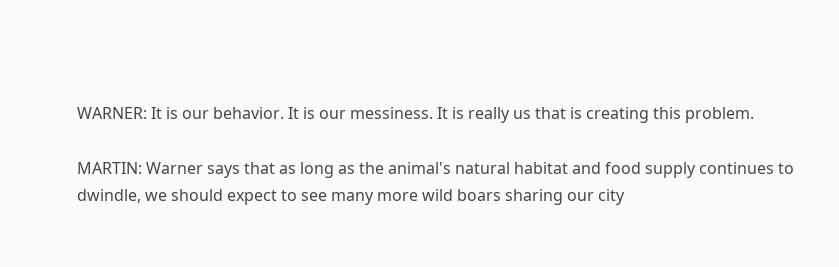WARNER: It is our behavior. It is our messiness. It is really us that is creating this problem.

MARTIN: Warner says that as long as the animal's natural habitat and food supply continues to dwindle, we should expect to see many more wild boars sharing our city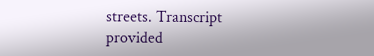streets. Transcript provided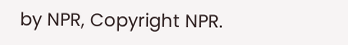by NPR, Copyright NPR.